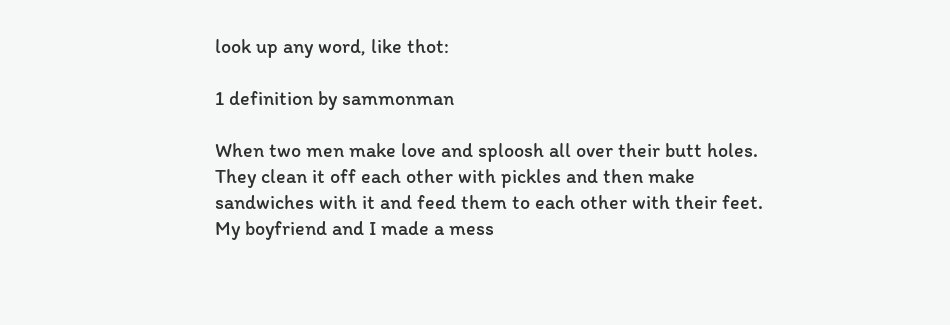look up any word, like thot:

1 definition by sammonman

When two men make love and sploosh all over their butt holes. They clean it off each other with pickles and then make sandwiches with it and feed them to each other with their feet.
My boyfriend and I made a mess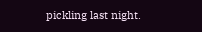pickling last night.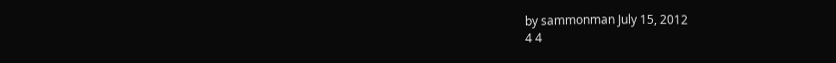by sammonman July 15, 2012
4 4